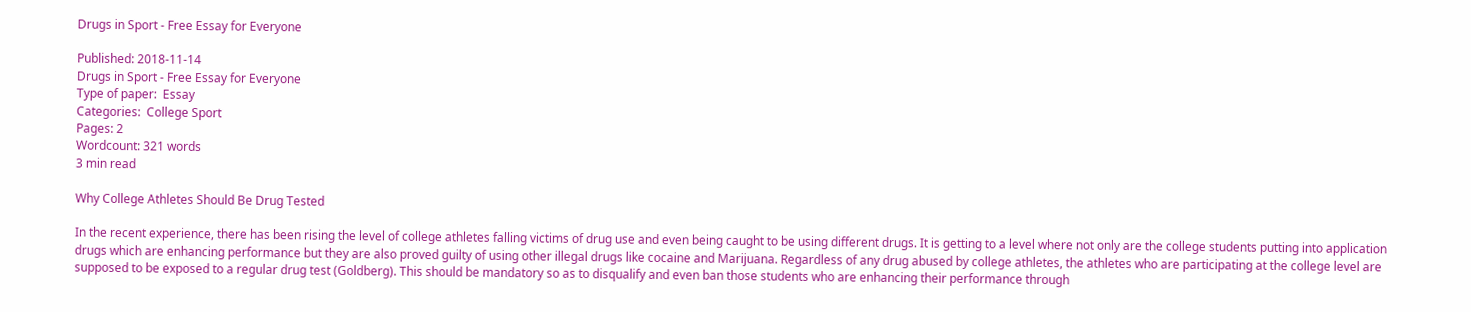Drugs in Sport - Free Essay for Everyone

Published: 2018-11-14
Drugs in Sport - Free Essay for Everyone
Type of paper:  Essay
Categories:  College Sport
Pages: 2
Wordcount: 321 words
3 min read

Why College Athletes Should Be Drug Tested

In the recent experience, there has been rising the level of college athletes falling victims of drug use and even being caught to be using different drugs. It is getting to a level where not only are the college students putting into application drugs which are enhancing performance but they are also proved guilty of using other illegal drugs like cocaine and Marijuana. Regardless of any drug abused by college athletes, the athletes who are participating at the college level are supposed to be exposed to a regular drug test (Goldberg). This should be mandatory so as to disqualify and even ban those students who are enhancing their performance through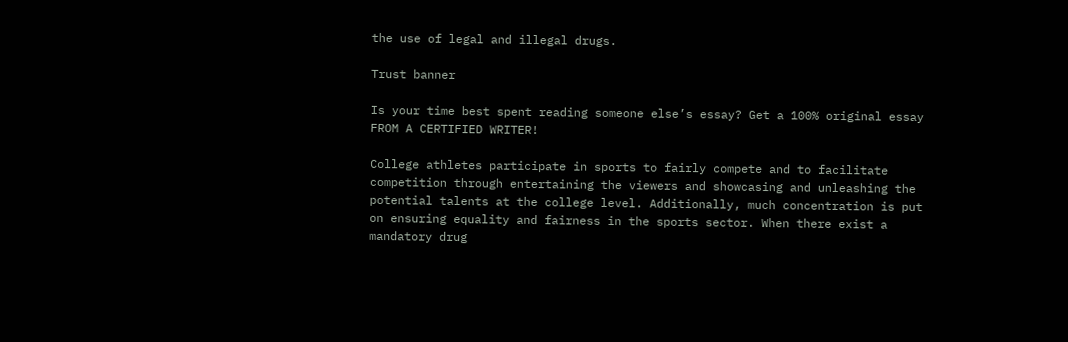the use of legal and illegal drugs.

Trust banner

Is your time best spent reading someone else’s essay? Get a 100% original essay FROM A CERTIFIED WRITER!

College athletes participate in sports to fairly compete and to facilitate competition through entertaining the viewers and showcasing and unleashing the potential talents at the college level. Additionally, much concentration is put on ensuring equality and fairness in the sports sector. When there exist a mandatory drug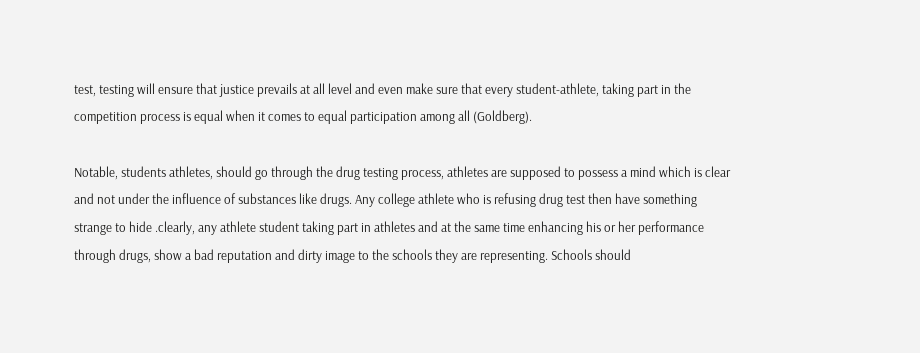test, testing will ensure that justice prevails at all level and even make sure that every student-athlete, taking part in the competition process is equal when it comes to equal participation among all (Goldberg).

Notable, students athletes, should go through the drug testing process, athletes are supposed to possess a mind which is clear and not under the influence of substances like drugs. Any college athlete who is refusing drug test then have something strange to hide .clearly, any athlete student taking part in athletes and at the same time enhancing his or her performance through drugs, show a bad reputation and dirty image to the schools they are representing. Schools should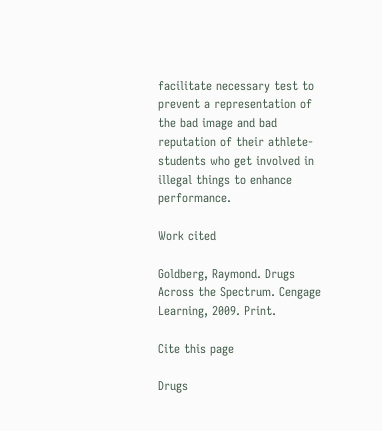facilitate necessary test to prevent a representation of the bad image and bad reputation of their athlete-students who get involved in illegal things to enhance performance.

Work cited

Goldberg, Raymond. Drugs Across the Spectrum. Cengage Learning, 2009. Print.

Cite this page

Drugs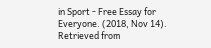in Sport - Free Essay for Everyone. (2018, Nov 14). Retrieved from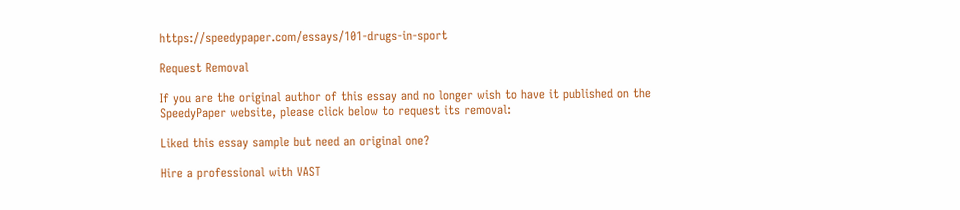https://speedypaper.com/essays/101-drugs-in-sport

Request Removal

If you are the original author of this essay and no longer wish to have it published on the SpeedyPaper website, please click below to request its removal:

Liked this essay sample but need an original one?

Hire a professional with VAST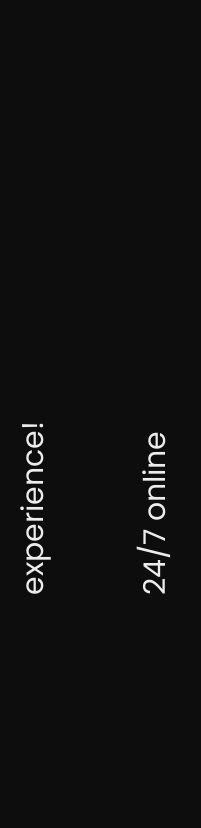experience!

24/7 online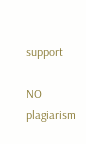support

NO plagiarism